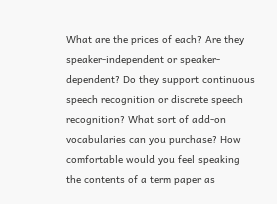What are the prices of each? Are they speaker-independent or speaker-dependent? Do they support continuous speech recognition or discrete speech recognition? What sort of add-on vocabularies can you purchase? How comfortable would you feel speaking the contents of a term paper as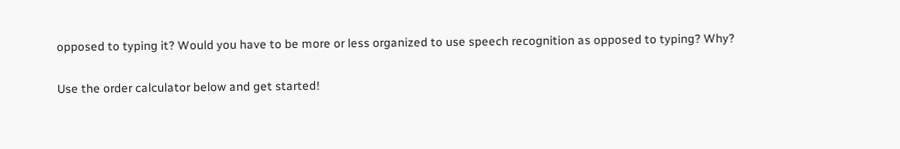opposed to typing it? Would you have to be more or less organized to use speech recognition as opposed to typing? Why?

Use the order calculator below and get started!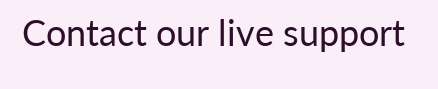Contact our live support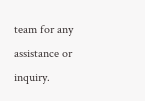team for any assistance or inquiry.